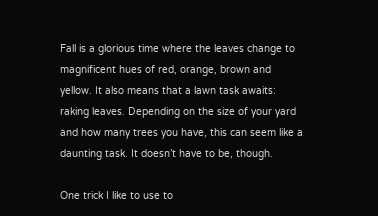Fall is a glorious time where the leaves change to magnificent hues of red, orange, brown and yellow. It also means that a lawn task awaits: raking leaves. Depending on the size of your yard and how many trees you have, this can seem like a daunting task. It doesn’t have to be, though.

One trick I like to use to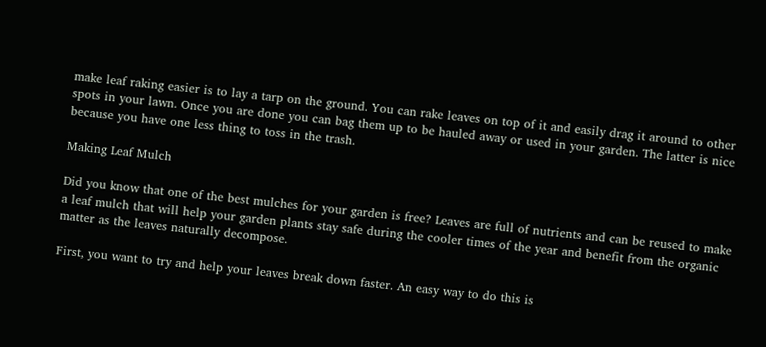make leaf raking easier is to lay a tarp on the ground. You can rake leaves on top of it and easily drag it around to other spots in your lawn. Once you are done you can bag them up to be hauled away or used in your garden. The latter is nice because you have one less thing to toss in the trash.

Making Leaf Mulch

Did you know that one of the best mulches for your garden is free? Leaves are full of nutrients and can be reused to make a leaf mulch that will help your garden plants stay safe during the cooler times of the year and benefit from the organic matter as the leaves naturally decompose.

First, you want to try and help your leaves break down faster. An easy way to do this is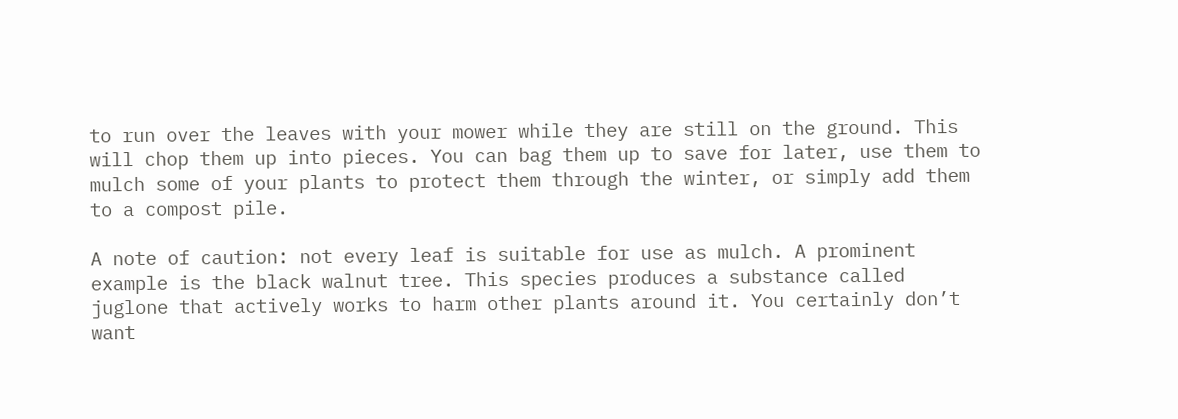to run over the leaves with your mower while they are still on the ground. This will chop them up into pieces. You can bag them up to save for later, use them to mulch some of your plants to protect them through the winter, or simply add them to a compost pile.

A note of caution: not every leaf is suitable for use as mulch. A prominent example is the black walnut tree. This species produces a substance called juglone that actively works to harm other plants around it. You certainly don’t want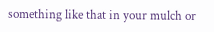something like that in your mulch or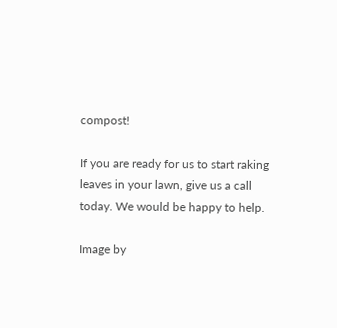compost!

If you are ready for us to start raking leaves in your lawn, give us a call today. We would be happy to help.

Image by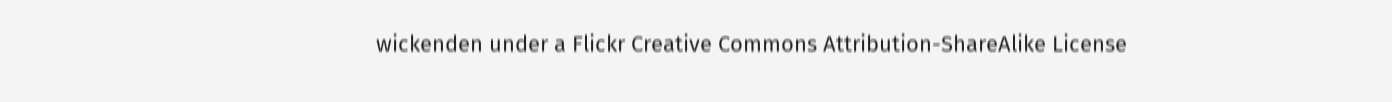wickenden under a Flickr Creative Commons Attribution-ShareAlike License